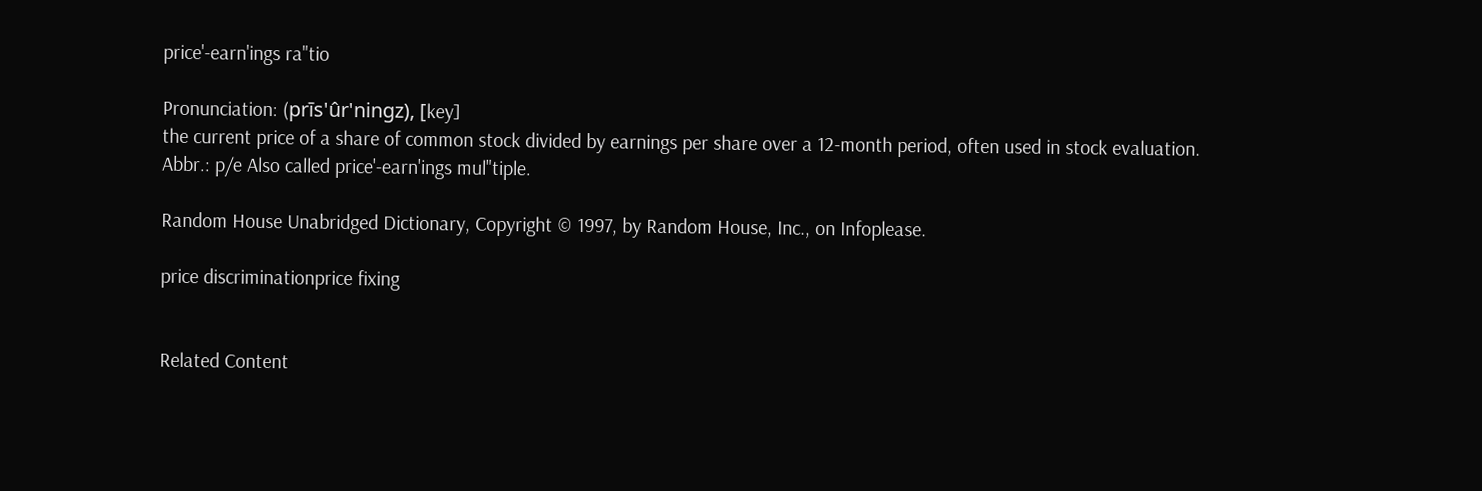price'-earn'ings ra"tio

Pronunciation: (prīs'ûr'ningz), [key]
the current price of a share of common stock divided by earnings per share over a 12-month period, often used in stock evaluation. Abbr.: p/e Also called price'-earn'ings mul"tiple.

Random House Unabridged Dictionary, Copyright © 1997, by Random House, Inc., on Infoplease.

price discriminationprice fixing


Related Content